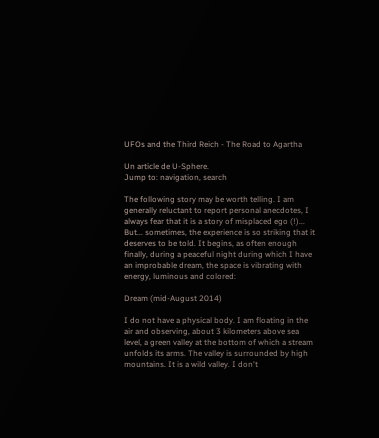UFOs and the Third Reich - The Road to Agartha

Un article de U-Sphere.
Jump to: navigation, search

The following story may be worth telling. I am generally reluctant to report personal anecdotes, I always fear that it is a story of misplaced ego (!)... But... sometimes, the experience is so striking that it deserves to be told. It begins, as often enough finally, during a peaceful night during which I have an improbable dream, the space is vibrating with energy, luminous and colored:

Dream (mid-August 2014)

I do not have a physical body. I am floating in the air and observing, about 3 kilometers above sea level, a green valley at the bottom of which a stream unfolds its arms. The valley is surrounded by high mountains. It is a wild valley. I don't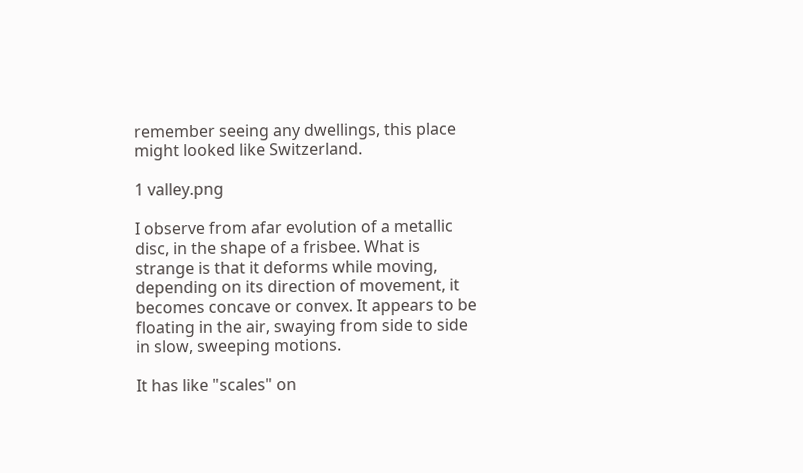remember seeing any dwellings, this place might looked like Switzerland.

1 valley.png

I observe from afar evolution of a metallic disc, in the shape of a frisbee. What is strange is that it deforms while moving, depending on its direction of movement, it becomes concave or convex. It appears to be floating in the air, swaying from side to side in slow, sweeping motions.

It has like "scales" on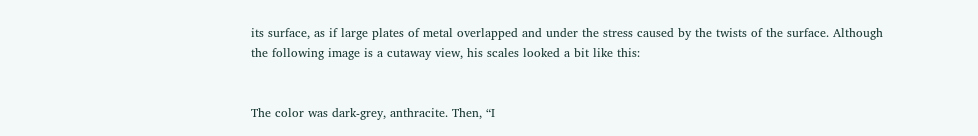its surface, as if large plates of metal overlapped and under the stress caused by the twists of the surface. Although the following image is a cutaway view, his scales looked a bit like this:


The color was dark-grey, anthracite. Then, “I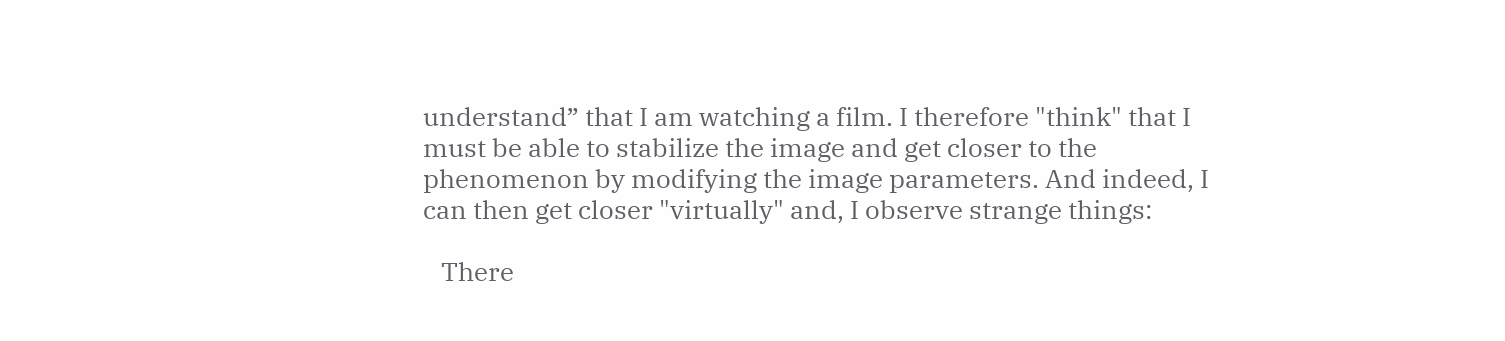understand” that I am watching a film. I therefore "think" that I must be able to stabilize the image and get closer to the phenomenon by modifying the image parameters. And indeed, I can then get closer "virtually" and, I observe strange things:

   There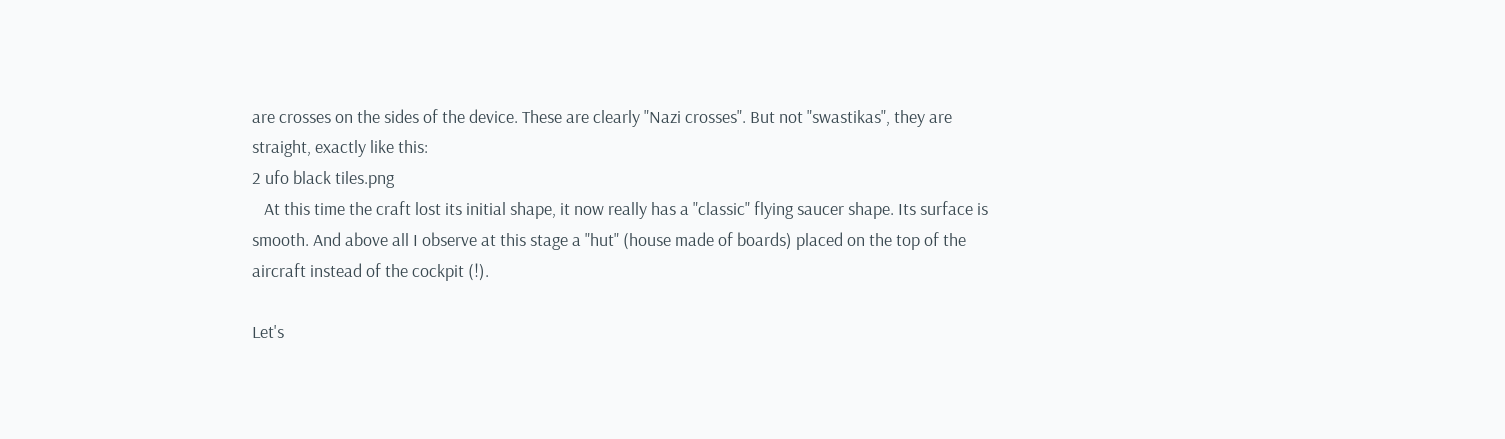are crosses on the sides of the device. These are clearly "Nazi crosses". But not "swastikas", they are straight, exactly like this:
2 ufo black tiles.png
   At this time the craft lost its initial shape, it now really has a "classic" flying saucer shape. Its surface is smooth. And above all I observe at this stage a "hut" (house made of boards) placed on the top of the aircraft instead of the cockpit (!).

Let's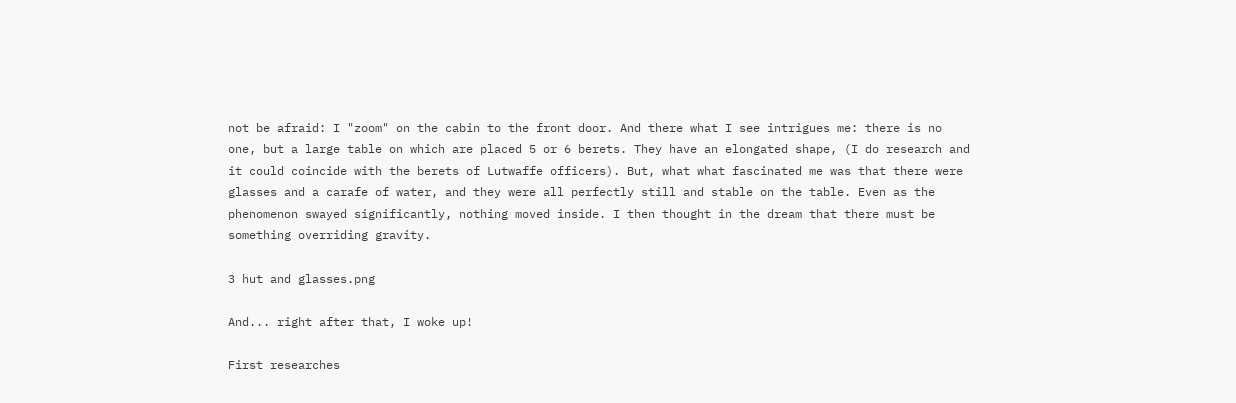not be afraid: I "zoom" on the cabin to the front door. And there what I see intrigues me: there is no one, but a large table on which are placed 5 or 6 berets. They have an elongated shape, (I do research and it could coincide with the berets of Lutwaffe officers). But, what what fascinated me was that there were glasses and a carafe of water, and they were all perfectly still and stable on the table. Even as the phenomenon swayed significantly, nothing moved inside. I then thought in the dream that there must be something overriding gravity.

3 hut and glasses.png

And... right after that, I woke up!

First researches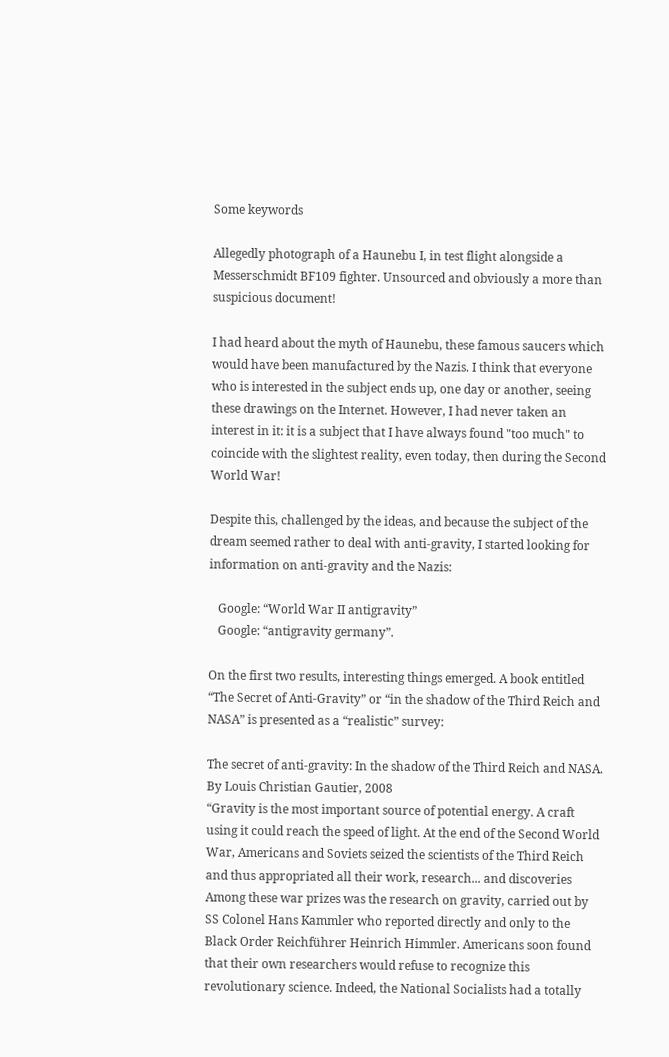Some keywords

Allegedly photograph of a Haunebu I, in test flight alongside a Messerschmidt BF109 fighter. Unsourced and obviously a more than suspicious document!

I had heard about the myth of Haunebu, these famous saucers which would have been manufactured by the Nazis. I think that everyone who is interested in the subject ends up, one day or another, seeing these drawings on the Internet. However, I had never taken an interest in it: it is a subject that I have always found "too much" to coincide with the slightest reality, even today, then during the Second World War!

Despite this, challenged by the ideas, and because the subject of the dream seemed rather to deal with anti-gravity, I started looking for information on anti-gravity and the Nazis:

   Google: “World War II antigravity”
   Google: “antigravity germany”.

On the first two results, interesting things emerged. A book entitled “The Secret of Anti-Gravity” or “in the shadow of the Third Reich and NASA” is presented as a “realistic” survey:

The secret of anti-gravity: In the shadow of the Third Reich and NASA. By Louis Christian Gautier, 2008
“Gravity is the most important source of potential energy. A craft using it could reach the speed of light. At the end of the Second World War, Americans and Soviets seized the scientists of the Third Reich and thus appropriated all their work, research... and discoveries
Among these war prizes was the research on gravity, carried out by SS Colonel Hans Kammler who reported directly and only to the Black Order Reichführer Heinrich Himmler. Americans soon found that their own researchers would refuse to recognize this revolutionary science. Indeed, the National Socialists had a totally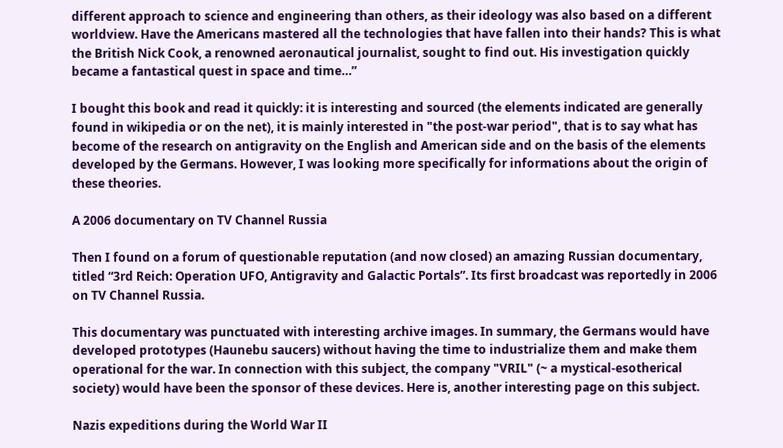different approach to science and engineering than others, as their ideology was also based on a different worldview. Have the Americans mastered all the technologies that have fallen into their hands? This is what the British Nick Cook, a renowned aeronautical journalist, sought to find out. His investigation quickly became a fantastical quest in space and time…”

I bought this book and read it quickly: it is interesting and sourced (the elements indicated are generally found in wikipedia or on the net), it is mainly interested in "the post-war period", that is to say what has become of the research on antigravity on the English and American side and on the basis of the elements developed by the Germans. However, I was looking more specifically for informations about the origin of these theories.

A 2006 documentary on TV Channel Russia

Then I found on a forum of questionable reputation (and now closed) an amazing Russian documentary, titled “3rd Reich: Operation UFO, Antigravity and Galactic Portals”. Its first broadcast was reportedly in 2006 on TV Channel Russia.

This documentary was punctuated with interesting archive images. In summary, the Germans would have developed prototypes (Haunebu saucers) without having the time to industrialize them and make them operational for the war. In connection with this subject, the company "VRIL" (~ a mystical-esotherical society) would have been the sponsor of these devices. Here is, another interesting page on this subject.

Nazis expeditions during the World War II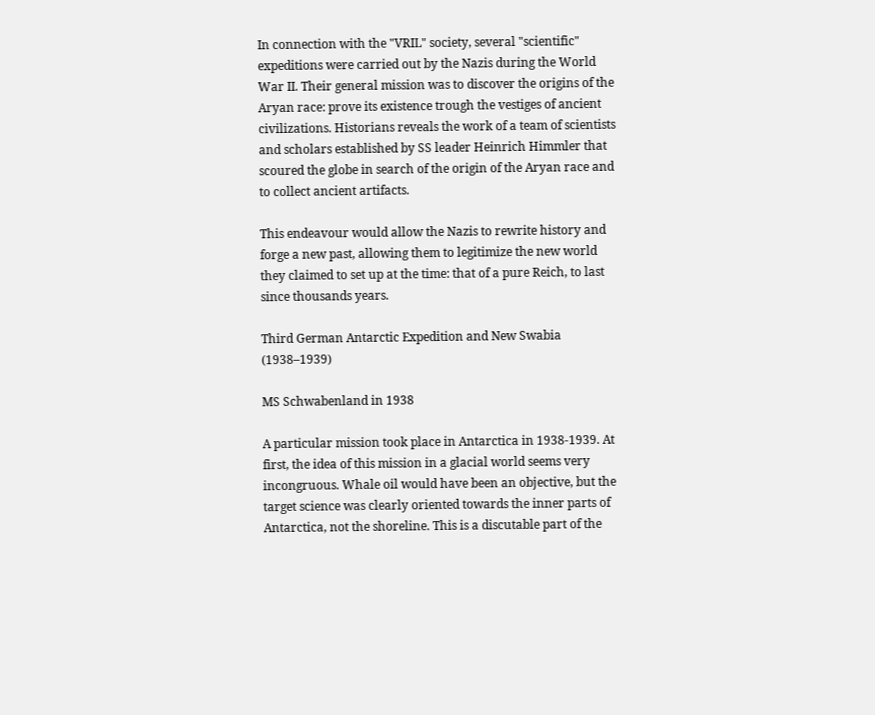In connection with the "VRIL" society, several "scientific" expeditions were carried out by the Nazis during the World War II. Their general mission was to discover the origins of the Aryan race: prove its existence trough the vestiges of ancient civilizations. Historians reveals the work of a team of scientists and scholars established by SS leader Heinrich Himmler that scoured the globe in search of the origin of the Aryan race and to collect ancient artifacts.

This endeavour would allow the Nazis to rewrite history and forge a new past, allowing them to legitimize the new world they claimed to set up at the time: that of a pure Reich, to last since thousands years.

Third German Antarctic Expedition and New Swabia (1938–1939)

MS Schwabenland in 1938

A particular mission took place in Antarctica in 1938-1939. At first, the idea of this mission in a glacial world seems very incongruous. Whale oil would have been an objective, but the target science was clearly oriented towards the inner parts of Antarctica, not the shoreline. This is a discutable part of the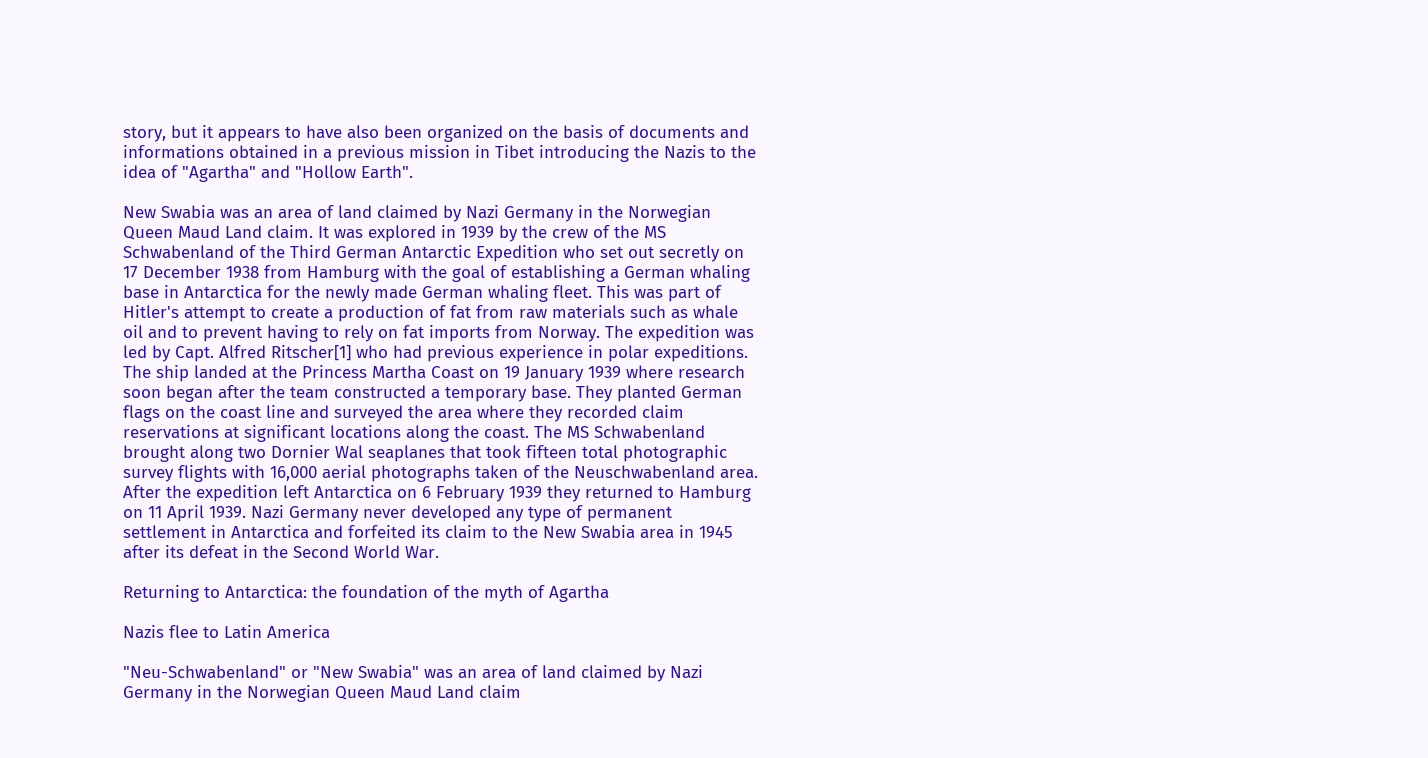story, but it appears to have also been organized on the basis of documents and informations obtained in a previous mission in Tibet introducing the Nazis to the idea of "Agartha" and "Hollow Earth".

New Swabia was an area of land claimed by Nazi Germany in the Norwegian Queen Maud Land claim. It was explored in 1939 by the crew of the MS Schwabenland of the Third German Antarctic Expedition who set out secretly on 17 December 1938 from Hamburg with the goal of establishing a German whaling base in Antarctica for the newly made German whaling fleet. This was part of Hitler's attempt to create a production of fat from raw materials such as whale oil and to prevent having to rely on fat imports from Norway. The expedition was led by Capt. Alfred Ritscher[1] who had previous experience in polar expeditions. The ship landed at the Princess Martha Coast on 19 January 1939 where research soon began after the team constructed a temporary base. They planted German flags on the coast line and surveyed the area where they recorded claim reservations at significant locations along the coast. The MS Schwabenland brought along two Dornier Wal seaplanes that took fifteen total photographic survey flights with 16,000 aerial photographs taken of the Neuschwabenland area. After the expedition left Antarctica on 6 February 1939 they returned to Hamburg on 11 April 1939. Nazi Germany never developed any type of permanent settlement in Antarctica and forfeited its claim to the New Swabia area in 1945 after its defeat in the Second World War.

Returning to Antarctica: the foundation of the myth of Agartha

Nazis flee to Latin America

"Neu-Schwabenland" or "New Swabia" was an area of land claimed by Nazi Germany in the Norwegian Queen Maud Land claim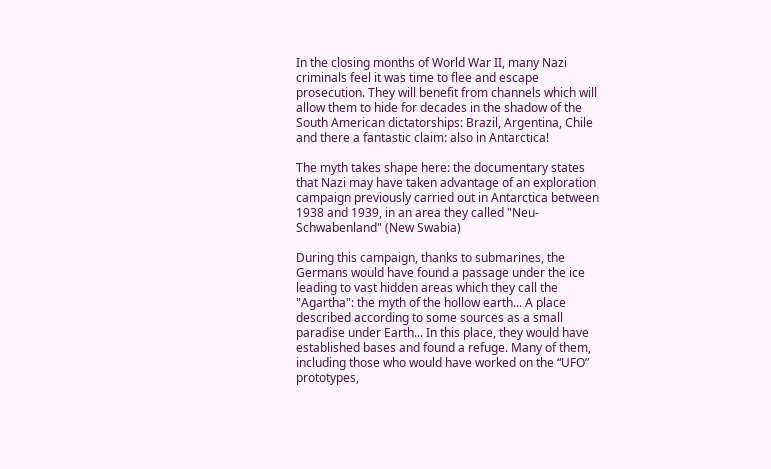In the closing months of World War II, many Nazi criminals feel it was time to flee and escape prosecution. They will benefit from channels which will allow them to hide for decades in the shadow of the South American dictatorships: Brazil, Argentina, Chile and there a fantastic claim: also in Antarctica!

The myth takes shape here: the documentary states that Nazi may have taken advantage of an exploration campaign previously carried out in Antarctica between 1938 and 1939, in an area they called "Neu-Schwabenland" (New Swabia)

During this campaign, thanks to submarines, the Germans would have found a passage under the ice leading to vast hidden areas which they call the "Agartha": the myth of the hollow earth... A place described according to some sources as a small paradise under Earth... In this place, they would have established bases and found a refuge. Many of them, including those who would have worked on the “UFO” prototypes,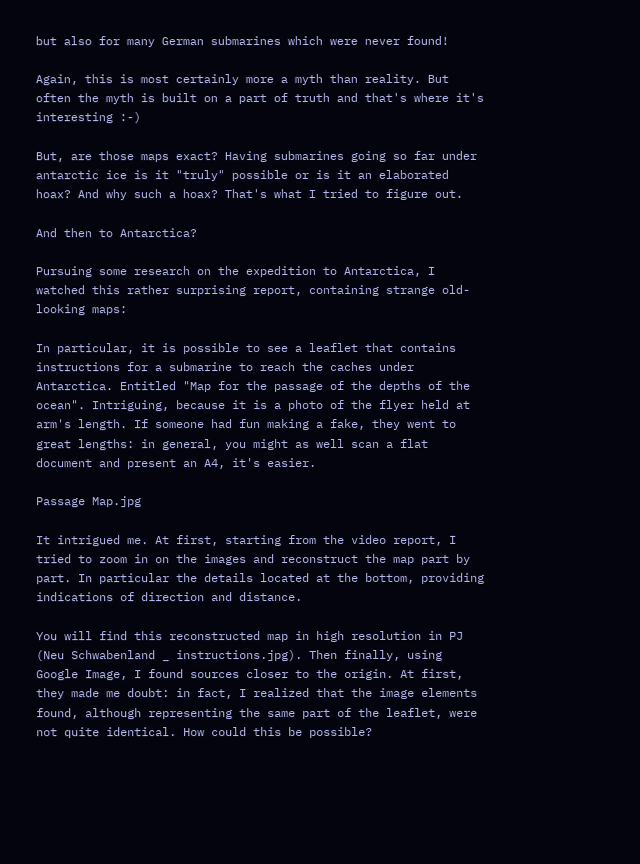but also for many German submarines which were never found!

Again, this is most certainly more a myth than reality. But often the myth is built on a part of truth and that's where it's interesting :-)

But, are those maps exact? Having submarines going so far under antarctic ice is it "truly" possible or is it an elaborated hoax? And why such a hoax? That's what I tried to figure out.

And then to Antarctica?

Pursuing some research on the expedition to Antarctica, I watched this rather surprising report, containing strange old-looking maps:

In particular, it is possible to see a leaflet that contains instructions for a submarine to reach the caches under Antarctica. Entitled "Map for the passage of the depths of the ocean". Intriguing, because it is a photo of the flyer held at arm's length. If someone had fun making a fake, they went to great lengths: in general, you might as well scan a flat document and present an A4, it's easier.

Passage Map.jpg

It intrigued me. At first, starting from the video report, I tried to zoom in on the images and reconstruct the map part by part. In particular the details located at the bottom, providing indications of direction and distance.

You will find this reconstructed map in high resolution in PJ (Neu Schwabenland _ instructions.jpg). Then finally, using Google Image, I found sources closer to the origin. At first, they made me doubt: in fact, I realized that the image elements found, although representing the same part of the leaflet, were not quite identical. How could this be possible?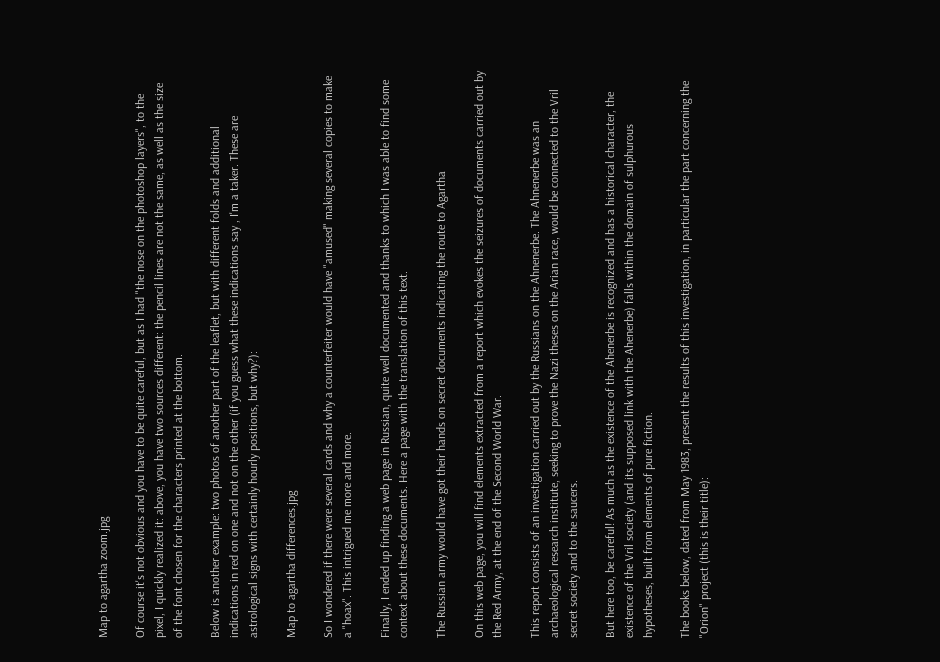Map to agartha zoom.jpg

Of course it's not obvious and you have to be quite careful, but as I had "the nose on the photoshop layers", to the pixel, I quickly realized it: above, you have two sources different: the pencil lines are not the same, as well as the size of the font chosen for the characters printed at the bottom.

Below is another example: two photos of another part of the leaflet, but with different folds and additional indications in red on one and not on the other (if you guess what these indications say , I'm a taker. These are astrological signs with certainly hourly positions, but why?):

Map to agartha differences.jpg

So I wondered if there were several cards and why a counterfeiter would have "amused" making several copies to make a "hoax". This intrigued me more and more.

Finally, I ended up finding a web page in Russian, quite well documented and thanks to which I was able to find some context about these documents. Here a page with the translation of this text.

The Russian army would have got their hands on secret documents indicating the route to Agartha

On this web page, you will find elements extracted from a report which evokes the seizures of documents carried out by the Red Army, at the end of the Second World War.

This report consists of an investigation carried out by the Russians on the Ahnenerbe. The Ahnenerbe was an archaeological research institute, seeking to prove the Nazi theses on the Arian race, would be connected to the Vril secret society and to the saucers.

But here too, be careful! As much as the existence of the Ahenerbe is recognized and has a historical character, the existence of the Vril society (and its supposed link with the Ahenerbe) falls within the domain of sulphurous hypotheses, built from elements of pure fiction.

The books below, dated from May 1983, present the results of this investigation, in particular the part concerning the "Orion" project (this is their title):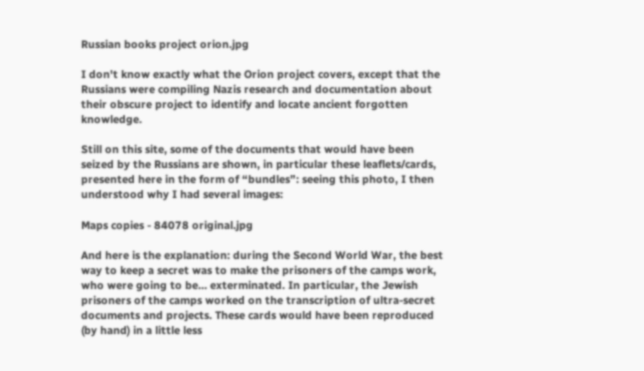Russian books project orion.jpg

I don't know exactly what the Orion project covers, except that the Russians were compiling Nazis research and documentation about their obscure project to identify and locate ancient forgotten knowledge.

Still on this site, some of the documents that would have been seized by the Russians are shown, in particular these leaflets/cards, presented here in the form of “bundles”: seeing this photo, I then understood why I had several images:

Maps copies - 84078 original.jpg

And here is the explanation: during the Second World War, the best way to keep a secret was to make the prisoners of the camps work, who were going to be… exterminated. In particular, the Jewish prisoners of the camps worked on the transcription of ultra-secret documents and projects. These cards would have been reproduced (by hand) in a little less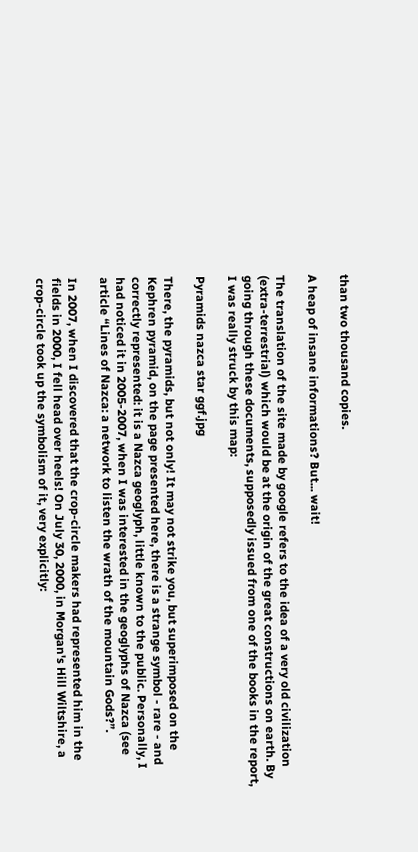than two thousand copies.

A heap of insane informations? But... wait!

The translation of the site made by google refers to the idea of a very old civilization (extra-terrestrial) which would be at the origin of the great constructions on earth. By going through these documents, supposedly issued from one of the books in the report, I was really struck by this map:

Pyramids nazca star ggf.jpg

There, the pyramids, but not only! It may not strike you, but superimposed on the Kephren pyramid, on the page presented here, there is a strange symbol - rare - and correctly represented: it is a Nazca geoglyph, little known to the public. Personally, I had noticed it in 2005-2007, when I was interested in the geoglyphs of Nazca (see article “Lines of Nazca: a network to listen the wrath of the mountain Gods?”.

In 2007, when I discovered that the crop-circle makers had represented him in the fields in 2000, I fell head over heels! On July 30, 2000, in Morgan's Hill Wiltshire, a crop-circle took up the symbolism of it, very explicitly: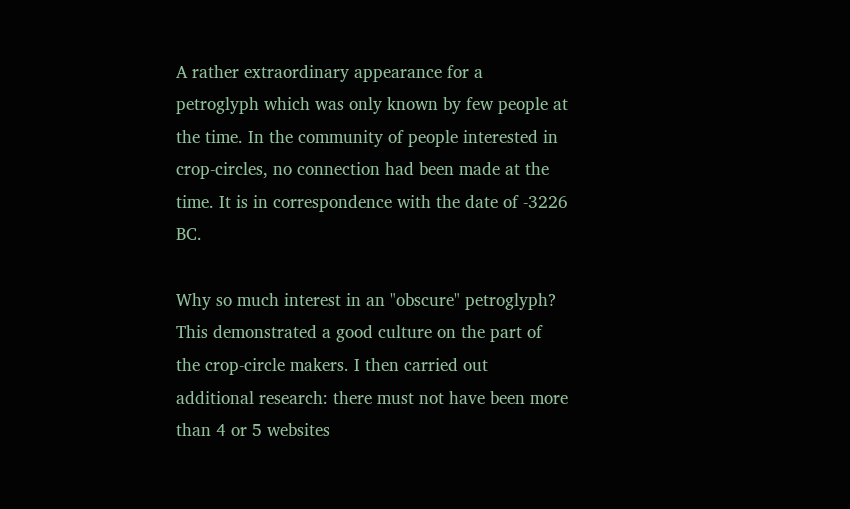A rather extraordinary appearance for a petroglyph which was only known by few people at the time. In the community of people interested in crop-circles, no connection had been made at the time. It is in correspondence with the date of -3226 BC.

Why so much interest in an "obscure" petroglyph? This demonstrated a good culture on the part of the crop-circle makers. I then carried out additional research: there must not have been more than 4 or 5 websites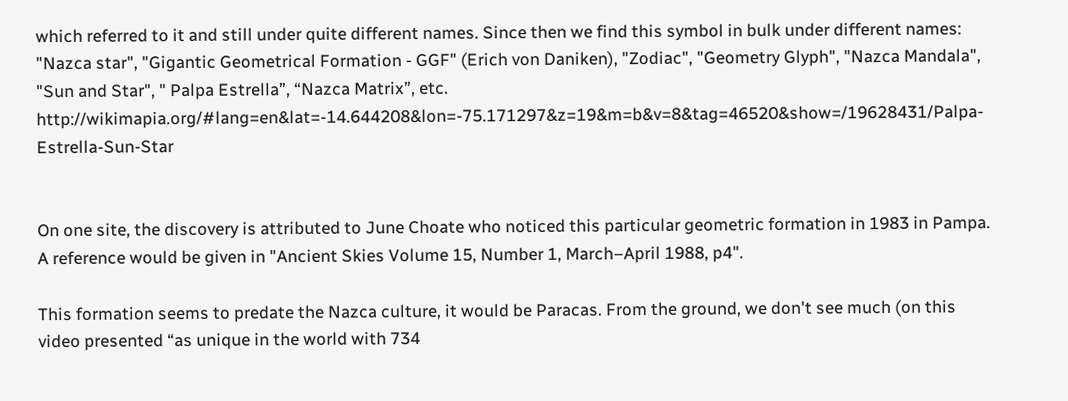which referred to it and still under quite different names. Since then we find this symbol in bulk under different names: "Nazca star", "Gigantic Geometrical Formation - GGF" (Erich von Daniken), "Zodiac", "Geometry Glyph", "Nazca Mandala", "Sun and Star", " Palpa Estrella”, “Nazca Matrix”, etc. http://wikimapia.org/#lang=en&lat=-14.644208&lon=-75.171297&z=19&m=b&v=8&tag=46520&show=/19628431/Palpa-Estrella-Sun-Star


On one site, the discovery is attributed to June Choate who noticed this particular geometric formation in 1983 in Pampa. A reference would be given in "Ancient Skies Volume 15, Number 1, March–April 1988, p4".

This formation seems to predate the Nazca culture, it would be Paracas. From the ground, we don't see much (on this video presented “as unique in the world with 734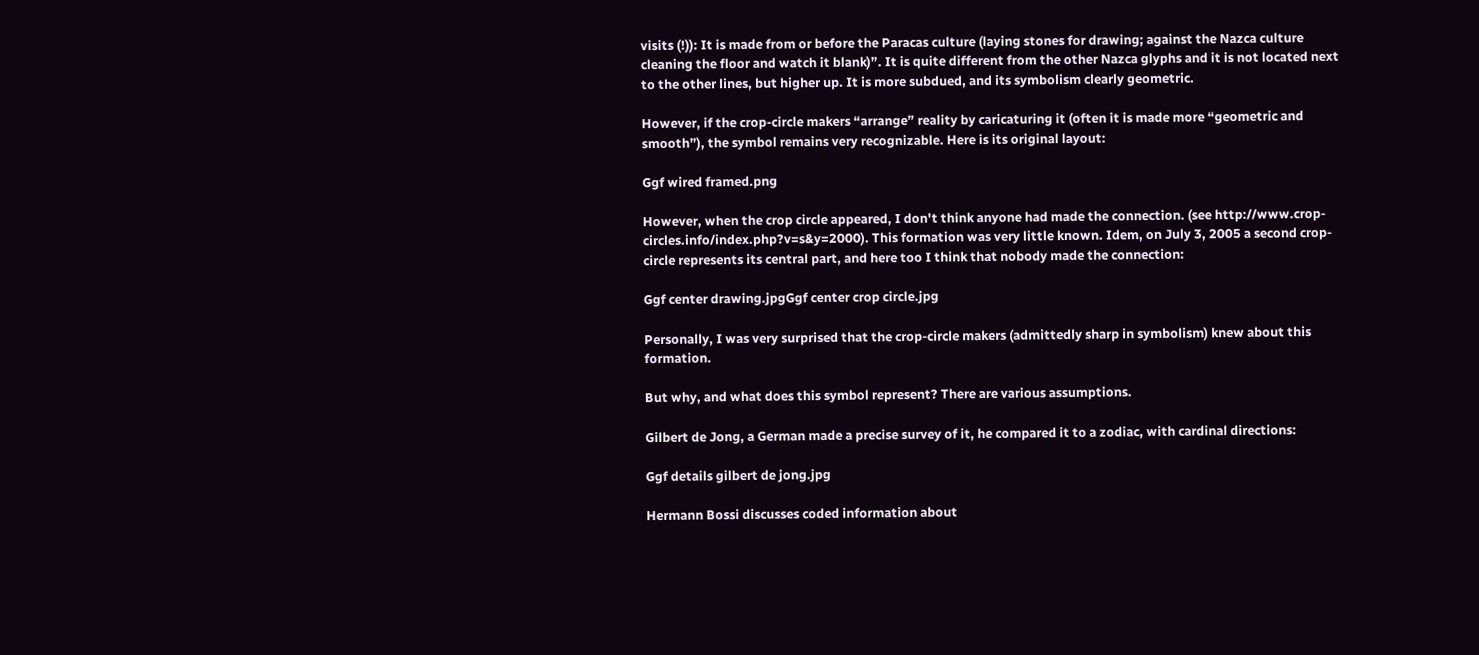visits (!)): It is made from or before the Paracas culture (laying stones for drawing; against the Nazca culture cleaning the floor and watch it blank)”. It is quite different from the other Nazca glyphs and it is not located next to the other lines, but higher up. It is more subdued, and its symbolism clearly geometric.

However, if the crop-circle makers “arrange” reality by caricaturing it (often it is made more “geometric and smooth”), the symbol remains very recognizable. Here is its original layout:

Ggf wired framed.png

However, when the crop circle appeared, I don't think anyone had made the connection. (see http://www.crop-circles.info/index.php?v=s&y=2000). This formation was very little known. Idem, on July 3, 2005 a second crop-circle represents its central part, and here too I think that nobody made the connection:

Ggf center drawing.jpgGgf center crop circle.jpg

Personally, I was very surprised that the crop-circle makers (admittedly sharp in symbolism) knew about this formation.

But why, and what does this symbol represent? There are various assumptions.

Gilbert de Jong, a German made a precise survey of it, he compared it to a zodiac, with cardinal directions:

Ggf details gilbert de jong.jpg

Hermann Bossi discusses coded information about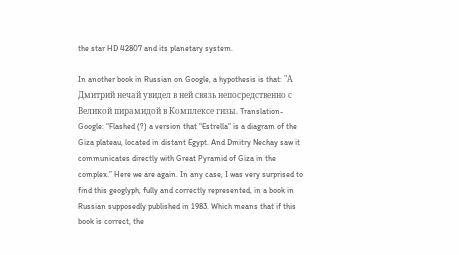the star HD 42807 and its planetary system.

In another book in Russian on Google, a hypothesis is that: "А Дмитрий нечай увидел в ней связь непосредственно с Великой пирамидой в Комплексе гизы. Translation-Google: “Flashed (?) a version that "Estrella" is a diagram of the Giza plateau, located in distant Egypt. And Dmitry Nechay saw it communicates directly with Great Pyramid of Giza in the complex.” Here we are again. In any case, I was very surprised to find this geoglyph, fully and correctly represented, in a book in Russian supposedly published in 1983. Which means that if this book is correct, the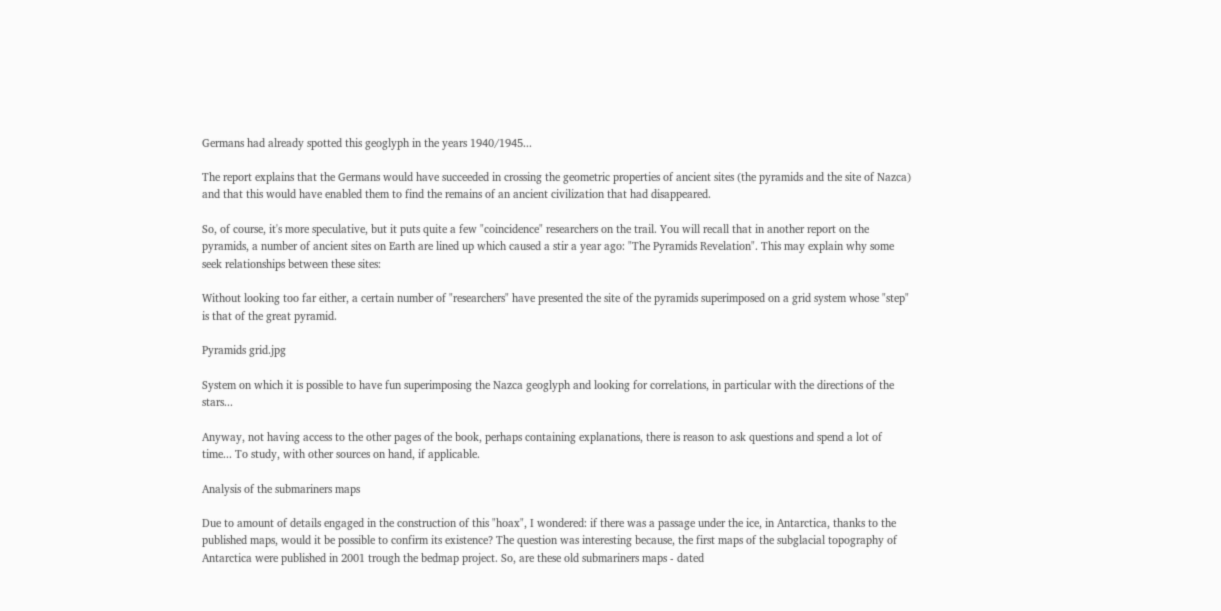Germans had already spotted this geoglyph in the years 1940/1945...

The report explains that the Germans would have succeeded in crossing the geometric properties of ancient sites (the pyramids and the site of Nazca) and that this would have enabled them to find the remains of an ancient civilization that had disappeared.

So, of course, it's more speculative, but it puts quite a few "coincidence" researchers on the trail. You will recall that in another report on the pyramids, a number of ancient sites on Earth are lined up which caused a stir a year ago: "The Pyramids Revelation". This may explain why some seek relationships between these sites:

Without looking too far either, a certain number of "researchers" have presented the site of the pyramids superimposed on a grid system whose "step" is that of the great pyramid.

Pyramids grid.jpg

System on which it is possible to have fun superimposing the Nazca geoglyph and looking for correlations, in particular with the directions of the stars...

Anyway, not having access to the other pages of the book, perhaps containing explanations, there is reason to ask questions and spend a lot of time... To study, with other sources on hand, if applicable.

Analysis of the submariners maps

Due to amount of details engaged in the construction of this "hoax", I wondered: if there was a passage under the ice, in Antarctica, thanks to the published maps, would it be possible to confirm its existence? The question was interesting because, the first maps of the subglacial topography of Antarctica were published in 2001 trough the bedmap project. So, are these old submariners maps - dated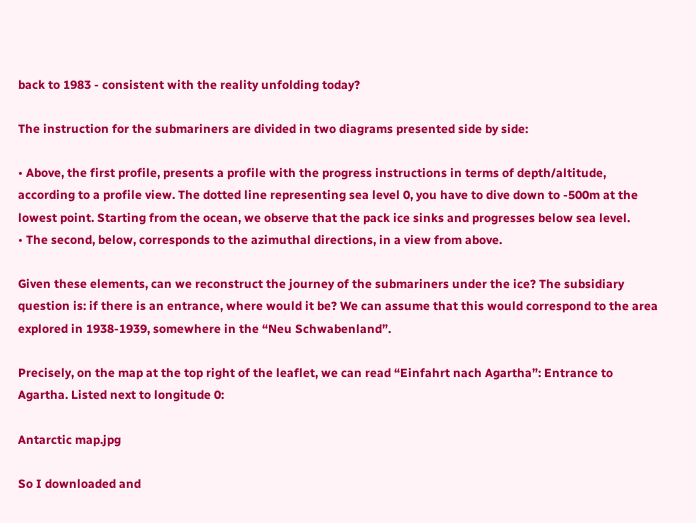back to 1983 - consistent with the reality unfolding today?

The instruction for the submariners are divided in two diagrams presented side by side:

• Above, the first profile, presents a profile with the progress instructions in terms of depth/altitude, according to a profile view. The dotted line representing sea level 0, you have to dive down to -500m at the lowest point. Starting from the ocean, we observe that the pack ice sinks and progresses below sea level.
• The second, below, corresponds to the azimuthal directions, in a view from above.

Given these elements, can we reconstruct the journey of the submariners under the ice? The subsidiary question is: if there is an entrance, where would it be? We can assume that this would correspond to the area explored in 1938-1939, somewhere in the “Neu Schwabenland”.

Precisely, on the map at the top right of the leaflet, we can read “Einfahrt nach Agartha”: Entrance to Agartha. Listed next to longitude 0:

Antarctic map.jpg

So I downloaded and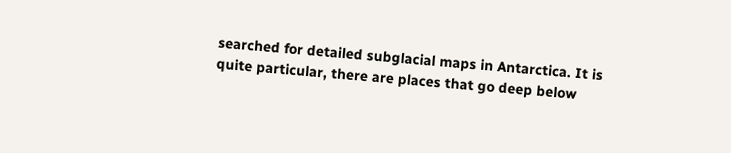searched for detailed subglacial maps in Antarctica. It is quite particular, there are places that go deep below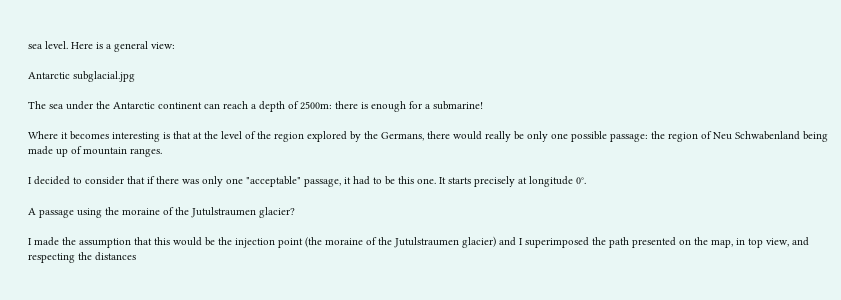sea level. Here is a general view:

Antarctic subglacial.jpg

The sea under the Antarctic continent can reach a depth of 2500m: there is enough for a submarine!

Where it becomes interesting is that at the level of the region explored by the Germans, there would really be only one possible passage: the region of Neu Schwabenland being made up of mountain ranges.

I decided to consider that if there was only one "acceptable" passage, it had to be this one. It starts precisely at longitude 0°.

A passage using the moraine of the Jutulstraumen glacier?

I made the assumption that this would be the injection point (the moraine of the Jutulstraumen glacier) and I superimposed the path presented on the map, in top view, and respecting the distances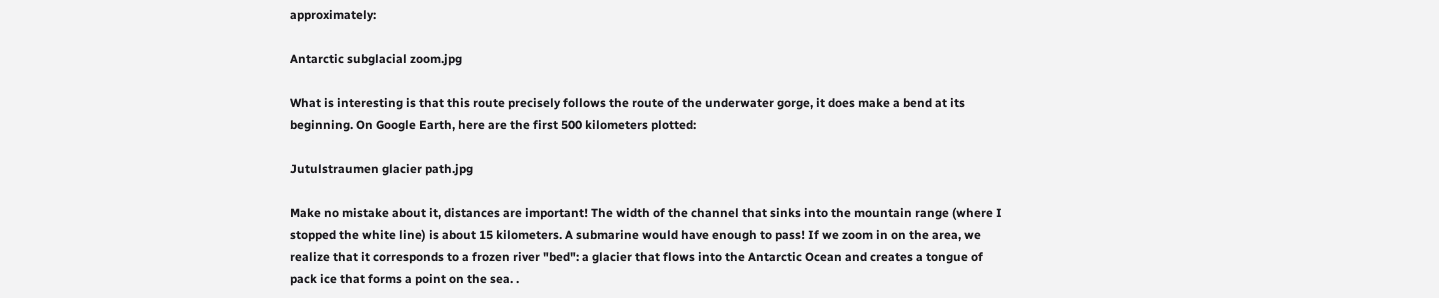approximately:

Antarctic subglacial zoom.jpg

What is interesting is that this route precisely follows the route of the underwater gorge, it does make a bend at its beginning. On Google Earth, here are the first 500 kilometers plotted:

Jutulstraumen glacier path.jpg

Make no mistake about it, distances are important! The width of the channel that sinks into the mountain range (where I stopped the white line) is about 15 kilometers. A submarine would have enough to pass! If we zoom in on the area, we realize that it corresponds to a frozen river "bed": a glacier that flows into the Antarctic Ocean and creates a tongue of pack ice that forms a point on the sea. .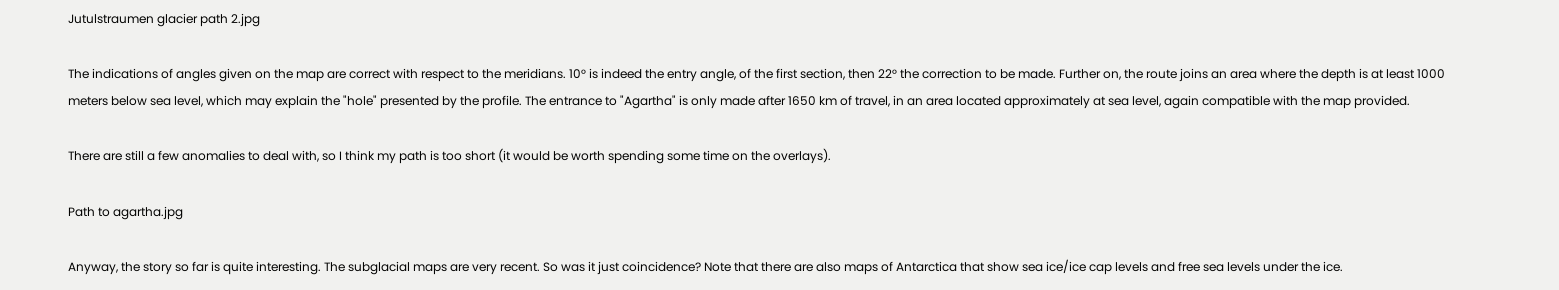Jutulstraumen glacier path 2.jpg

The indications of angles given on the map are correct with respect to the meridians. 10° is indeed the entry angle, of the first section, then 22° the correction to be made. Further on, the route joins an area where the depth is at least 1000 meters below sea level, which may explain the "hole" presented by the profile. The entrance to "Agartha" is only made after 1650 km of travel, in an area located approximately at sea level, again compatible with the map provided.

There are still a few anomalies to deal with, so I think my path is too short (it would be worth spending some time on the overlays).

Path to agartha.jpg

Anyway, the story so far is quite interesting. The subglacial maps are very recent. So was it just coincidence? Note that there are also maps of Antarctica that show sea ice/ice cap levels and free sea levels under the ice.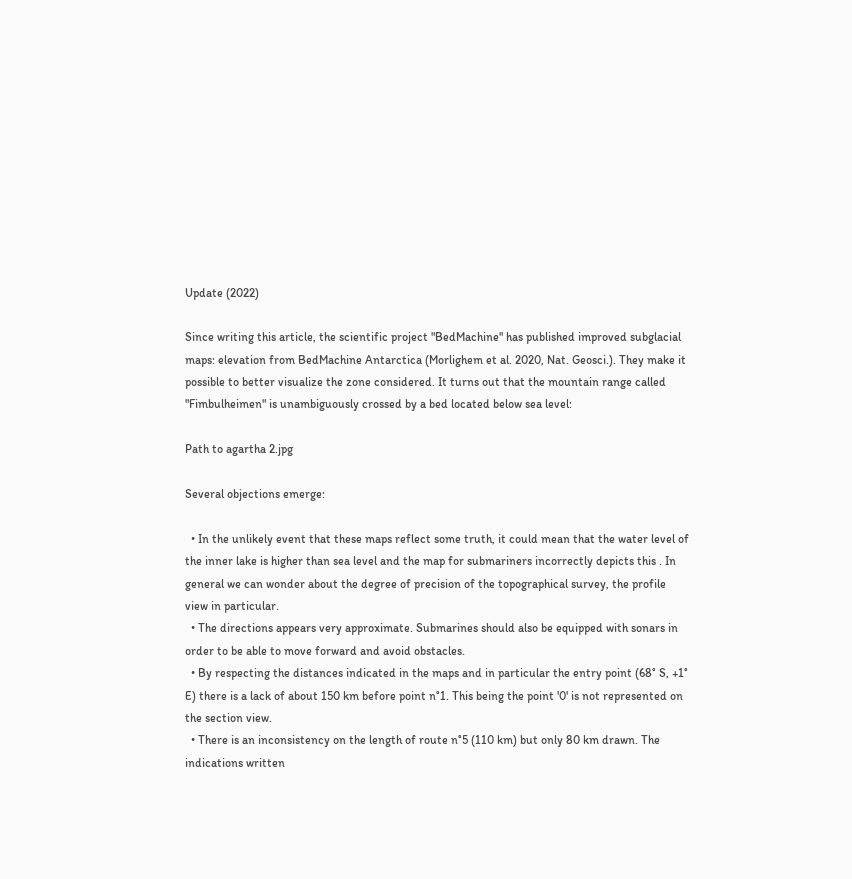Update (2022)

Since writing this article, the scientific project "BedMachine" has published improved subglacial maps: elevation from BedMachine Antarctica (Morlighem et al. 2020, Nat. Geosci.). They make it possible to better visualize the zone considered. It turns out that the mountain range called "Fimbulheimen" is unambiguously crossed by a bed located below sea level:

Path to agartha 2.jpg

Several objections emerge:

  • In the unlikely event that these maps reflect some truth, it could mean that the water level of the inner lake is higher than sea level and the map for submariners incorrectly depicts this . In general we can wonder about the degree of precision of the topographical survey, the profile view in particular.
  • The directions appears very approximate. Submarines should also be equipped with sonars in order to be able to move forward and avoid obstacles.
  • By respecting the distances indicated in the maps and in particular the entry point (68° S, +1° E) there is a lack of about 150 km before point n°1. This being the point '0' is not represented on the section view.
  • There is an inconsistency on the length of route n°5 (110 km) but only 80 km drawn. The indications written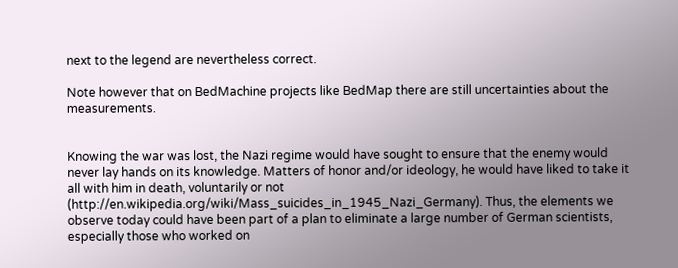next to the legend are nevertheless correct.

Note however that on BedMachine projects like BedMap there are still uncertainties about the measurements.


Knowing the war was lost, the Nazi regime would have sought to ensure that the enemy would never lay hands on its knowledge. Matters of honor and/or ideology, he would have liked to take it all with him in death, voluntarily or not (http://en.wikipedia.org/wiki/Mass_suicides_in_1945_Nazi_Germany). Thus, the elements we observe today could have been part of a plan to eliminate a large number of German scientists, especially those who worked on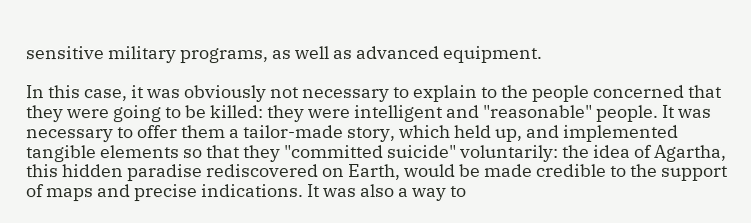sensitive military programs, as well as advanced equipment.

In this case, it was obviously not necessary to explain to the people concerned that they were going to be killed: they were intelligent and "reasonable" people. It was necessary to offer them a tailor-made story, which held up, and implemented tangible elements so that they "committed suicide" voluntarily: the idea of Agartha, this hidden paradise rediscovered on Earth, would be made credible to the support of maps and precise indications. It was also a way to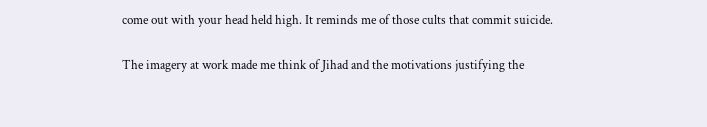come out with your head held high. It reminds me of those cults that commit suicide.

The imagery at work made me think of Jihad and the motivations justifying the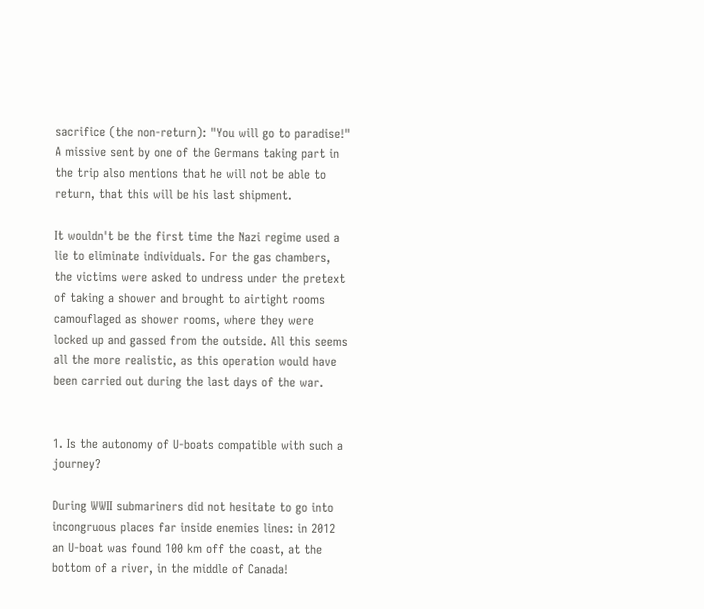sacrifice (the non-return): "You will go to paradise!" A missive sent by one of the Germans taking part in the trip also mentions that he will not be able to return, that this will be his last shipment.

It wouldn't be the first time the Nazi regime used a lie to eliminate individuals. For the gas chambers, the victims were asked to undress under the pretext of taking a shower and brought to airtight rooms camouflaged as shower rooms, where they were locked up and gassed from the outside. All this seems all the more realistic, as this operation would have been carried out during the last days of the war.


1. Is the autonomy of U-boats compatible with such a journey?

During WWII submariners did not hesitate to go into incongruous places far inside enemies lines: in 2012 an U-boat was found 100 km off the coast, at the bottom of a river, in the middle of Canada!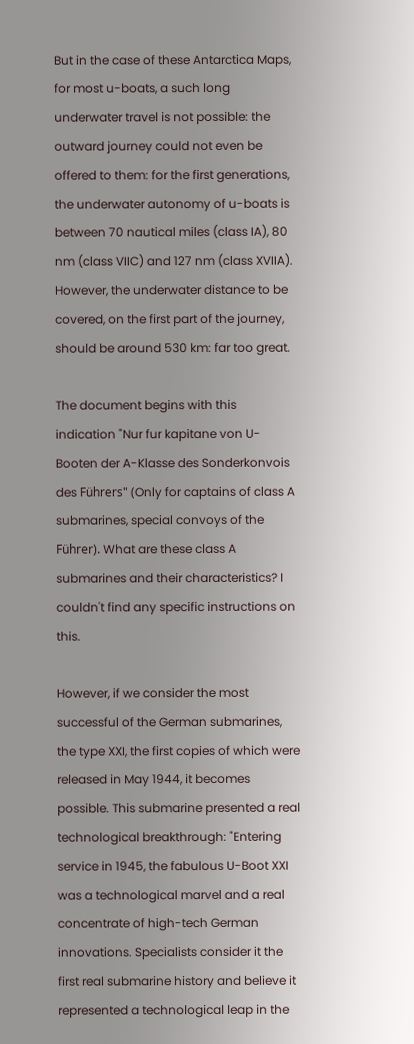But in the case of these Antarctica Maps, for most u-boats, a such long underwater travel is not possible: the outward journey could not even be offered to them: for the first generations, the underwater autonomy of u-boats is between 70 nautical miles (class IA), 80 nm (class VIIC) and 127 nm (class XVIIA). However, the underwater distance to be covered, on the first part of the journey, should be around 530 km: far too great.

The document begins with this indication "Nur fur kapitane von U-Booten der A-Klasse des Sonderkonvois des Führers" (Only for captains of class A submarines, special convoys of the Führer). What are these class A submarines and their characteristics? I couldn't find any specific instructions on this.

However, if we consider the most successful of the German submarines, the type XXI, the first copies of which were released in May 1944, it becomes possible. This submarine presented a real technological breakthrough: "Entering service in 1945, the fabulous U-Boot XXI was a technological marvel and a real concentrate of high-tech German innovations. Specialists consider it the first real submarine history and believe it represented a technological leap in the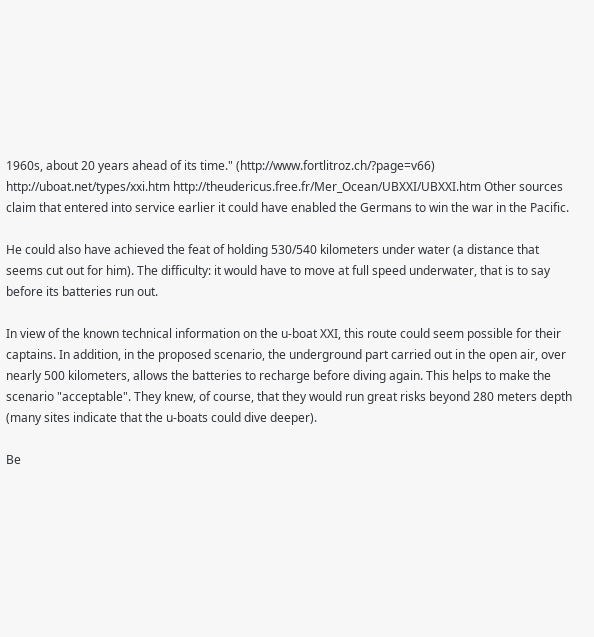1960s, about 20 years ahead of its time." (http://www.fortlitroz.ch/?page=v66) http://uboat.net/types/xxi.htm http://theudericus.free.fr/Mer_Ocean/UBXXI/UBXXI.htm Other sources claim that entered into service earlier it could have enabled the Germans to win the war in the Pacific.

He could also have achieved the feat of holding 530/540 kilometers under water (a distance that seems cut out for him). The difficulty: it would have to move at full speed underwater, that is to say before its batteries run out.

In view of the known technical information on the u-boat XXI, this route could seem possible for their captains. In addition, in the proposed scenario, the underground part carried out in the open air, over nearly 500 kilometers, allows the batteries to recharge before diving again. This helps to make the scenario "acceptable". They knew, of course, that they would run great risks beyond 280 meters depth (many sites indicate that the u-boats could dive deeper).

Be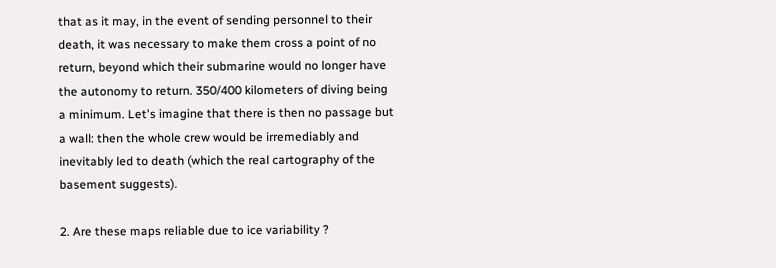that as it may, in the event of sending personnel to their death, it was necessary to make them cross a point of no return, beyond which their submarine would no longer have the autonomy to return. 350/400 kilometers of diving being a minimum. Let's imagine that there is then no passage but a wall: then the whole crew would be irremediably and inevitably led to death (which the real cartography of the basement suggests).

2. Are these maps reliable due to ice variability ?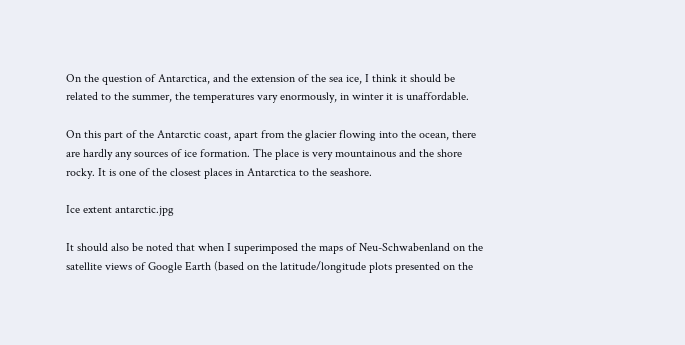On the question of Antarctica, and the extension of the sea ice, I think it should be related to the summer, the temperatures vary enormously, in winter it is unaffordable.

On this part of the Antarctic coast, apart from the glacier flowing into the ocean, there are hardly any sources of ice formation. The place is very mountainous and the shore rocky. It is one of the closest places in Antarctica to the seashore.

Ice extent antarctic.jpg

It should also be noted that when I superimposed the maps of Neu-Schwabenland on the satellite views of Google Earth (based on the latitude/longitude plots presented on the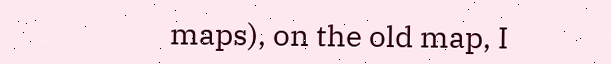maps), on the old map, I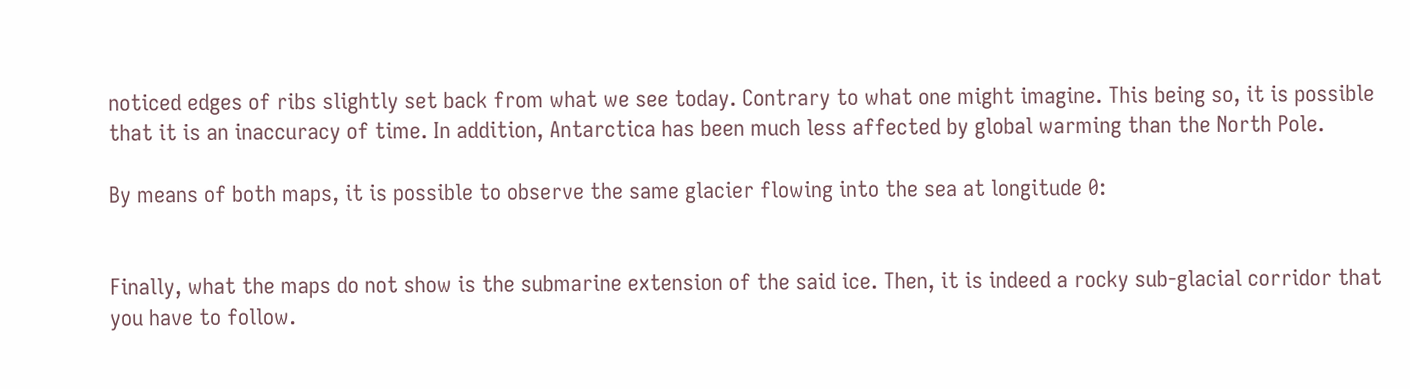noticed edges of ribs slightly set back from what we see today. Contrary to what one might imagine. This being so, it is possible that it is an inaccuracy of time. In addition, Antarctica has been much less affected by global warming than the North Pole.

By means of both maps, it is possible to observe the same glacier flowing into the sea at longitude 0:


Finally, what the maps do not show is the submarine extension of the said ice. Then, it is indeed a rocky sub-glacial corridor that you have to follow.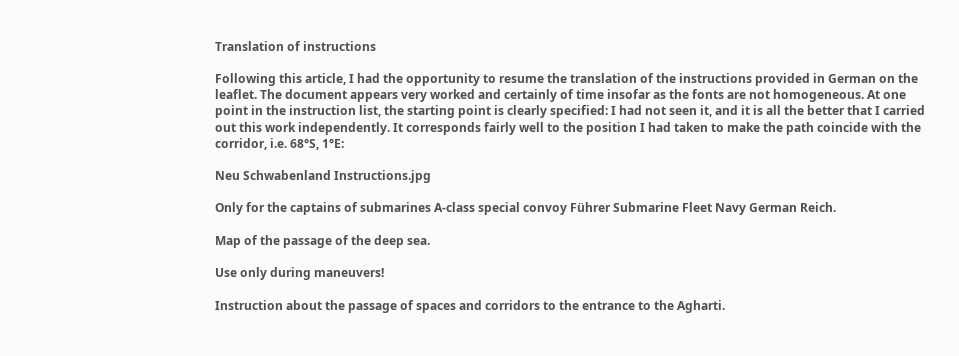Translation of instructions

Following this article, I had the opportunity to resume the translation of the instructions provided in German on the leaflet. The document appears very worked and certainly of time insofar as the fonts are not homogeneous. At one point in the instruction list, the starting point is clearly specified: I had not seen it, and it is all the better that I carried out this work independently. It corresponds fairly well to the position I had taken to make the path coincide with the corridor, i.e. 68°S, 1°E:

Neu Schwabenland Instructions.jpg

Only for the captains of submarines A-class special convoy Führer Submarine Fleet Navy German Reich.

Map of the passage of the deep sea.

Use only during maneuvers!

Instruction about the passage of spaces and corridors to the entrance to the Agharti.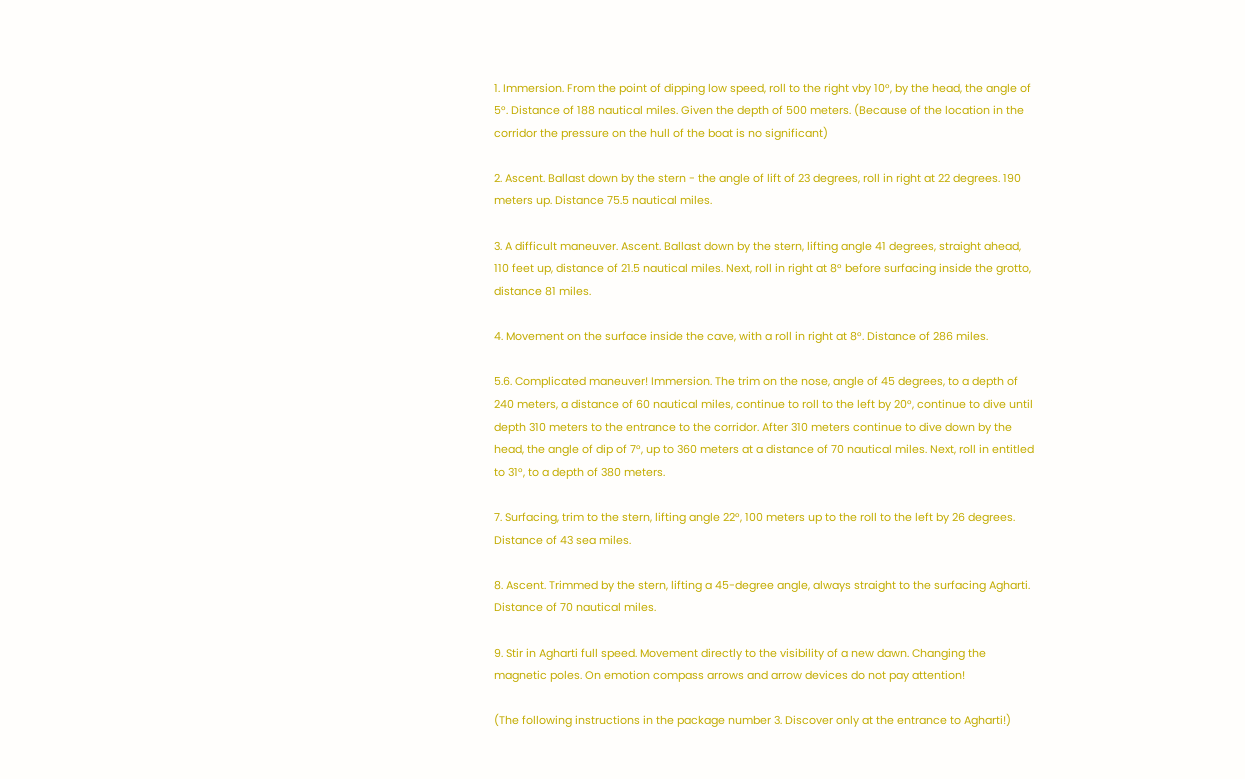1. Immersion. From the point of dipping low speed, roll to the right vby 10°, by the head, the angle of 5°. Distance of 188 nautical miles. Given the depth of 500 meters. (Because of the location in the corridor the pressure on the hull of the boat is no significant)

2. Ascent. Ballast down by the stern - the angle of lift of 23 degrees, roll in right at 22 degrees. 190 meters up. Distance 75.5 nautical miles.

3. A difficult maneuver. Ascent. Ballast down by the stern, lifting angle 41 degrees, straight ahead, 110 feet up, distance of 21.5 nautical miles. Next, roll in right at 8° before surfacing inside the grotto, distance 81 miles.

4. Movement on the surface inside the cave, with a roll in right at 8°. Distance of 286 miles.

5.6. Complicated maneuver! Immersion. The trim on the nose, angle of 45 degrees, to a depth of 240 meters, a distance of 60 nautical miles, continue to roll to the left by 20°, continue to dive until depth 310 meters to the entrance to the corridor. After 310 meters continue to dive down by the head, the angle of dip of 7°, up to 360 meters at a distance of 70 nautical miles. Next, roll in entitled to 31°, to a depth of 380 meters.

7. Surfacing, trim to the stern, lifting angle 22°, 100 meters up to the roll to the left by 26 degrees. Distance of 43 sea miles.

8. Ascent. Trimmed by the stern, lifting a 45-degree angle, always straight to the surfacing Agharti. Distance of 70 nautical miles.

9. Stir in Agharti full speed. Movement directly to the visibility of a new dawn. Changing the magnetic poles. On emotion compass arrows and arrow devices do not pay attention!

(The following instructions in the package number 3. Discover only at the entrance to Agharti!)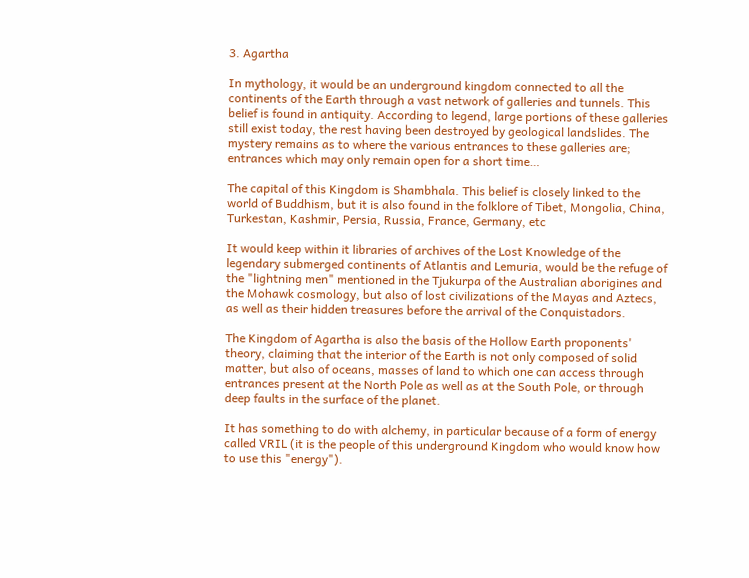3. Agartha

In mythology, it would be an underground kingdom connected to all the continents of the Earth through a vast network of galleries and tunnels. This belief is found in antiquity. According to legend, large portions of these galleries still exist today, the rest having been destroyed by geological landslides. The mystery remains as to where the various entrances to these galleries are; entrances which may only remain open for a short time…

The capital of this Kingdom is Shambhala. This belief is closely linked to the world of Buddhism, but it is also found in the folklore of Tibet, Mongolia, China, Turkestan, Kashmir, Persia, Russia, France, Germany, etc

It would keep within it libraries of archives of the Lost Knowledge of the legendary submerged continents of Atlantis and Lemuria, would be the refuge of the "lightning men" mentioned in the Tjukurpa of the Australian aborigines and the Mohawk cosmology, but also of lost civilizations of the Mayas and Aztecs, as well as their hidden treasures before the arrival of the Conquistadors.

The Kingdom of Agartha is also the basis of the Hollow Earth proponents' theory, claiming that the interior of the Earth is not only composed of solid matter, but also of oceans, masses of land to which one can access through entrances present at the North Pole as well as at the South Pole, or through deep faults in the surface of the planet.

It has something to do with alchemy, in particular because of a form of energy called VRIL (it is the people of this underground Kingdom who would know how to use this "energy").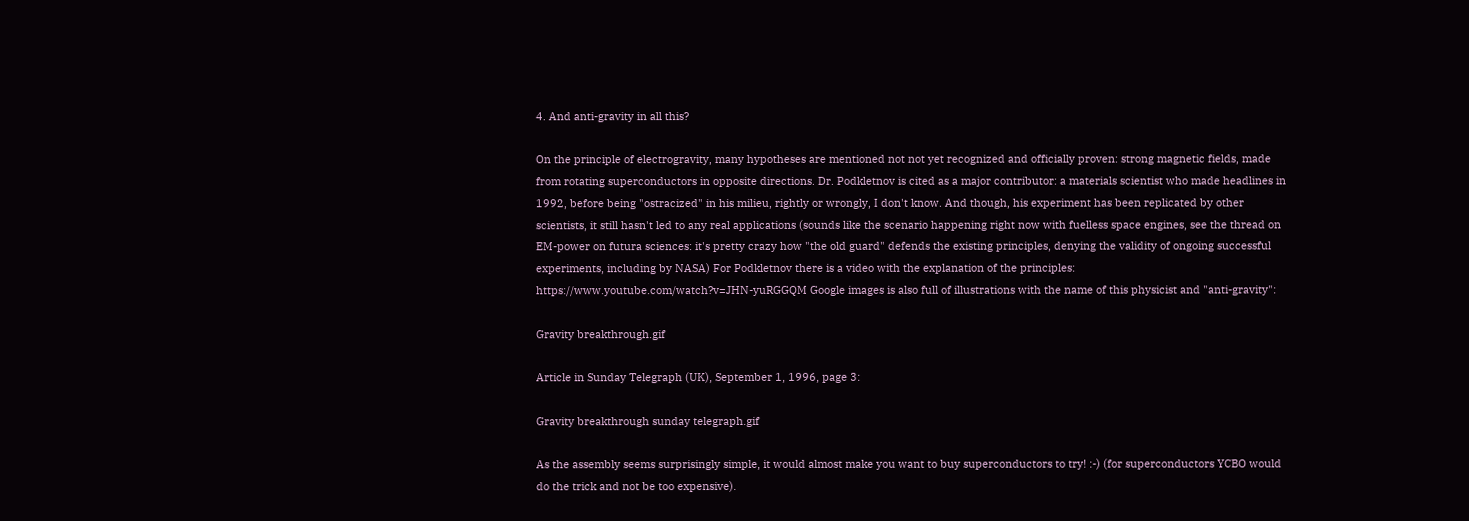4. And anti-gravity in all this?

On the principle of electrogravity, many hypotheses are mentioned not not yet recognized and officially proven: strong magnetic fields, made from rotating superconductors in opposite directions. Dr. Podkletnov is cited as a major contributor: a materials scientist who made headlines in 1992, before being "ostracized" in his milieu, rightly or wrongly, I don't know. And though, his experiment has been replicated by other scientists, it still hasn't led to any real applications (sounds like the scenario happening right now with fuelless space engines, see the thread on EM-power on futura sciences: it's pretty crazy how "the old guard" defends the existing principles, denying the validity of ongoing successful experiments, including by NASA) For Podkletnov there is a video with the explanation of the principles: https://www.youtube.com/watch?v=JHN-yuRGGQM Google images is also full of illustrations with the name of this physicist and "anti-gravity":

Gravity breakthrough.gif

Article in Sunday Telegraph (UK), September 1, 1996, page 3:

Gravity breakthrough sunday telegraph.gif

As the assembly seems surprisingly simple, it would almost make you want to buy superconductors to try! :-) (for superconductors YCBO would do the trick and not be too expensive).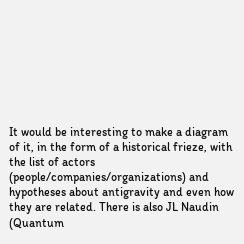It would be interesting to make a diagram of it, in the form of a historical frieze, with the list of actors (people/companies/organizations) and hypotheses about antigravity and even how they are related. There is also JL Naudin (Quantum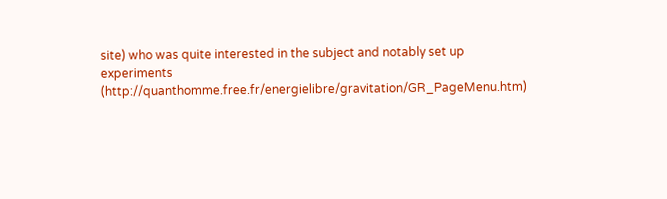site) who was quite interested in the subject and notably set up experiments (http://quanthomme.free.fr/energielibre/gravitation/GR_PageMenu.htm)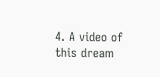4. A video of this dream